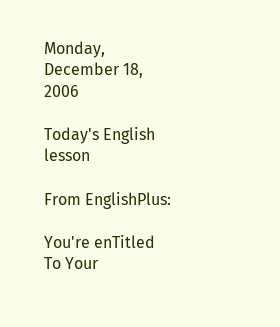Monday, December 18, 2006

Today's English lesson

From EnglishPlus:

You're enTitled
To Your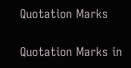Quotation Marks

Quotation Marks in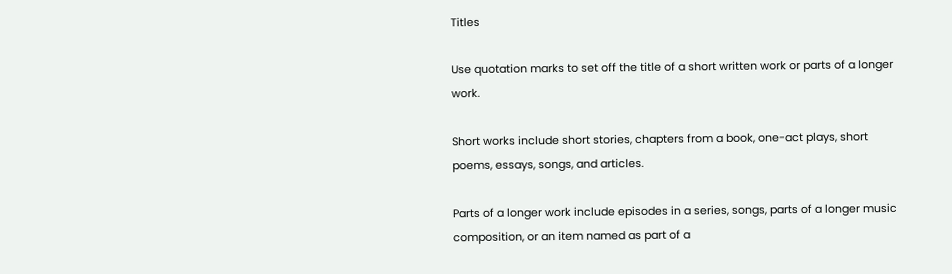Titles

Use quotation marks to set off the title of a short written work or parts of a longer work.

Short works include short stories, chapters from a book, one-act plays, short poems, essays, songs, and articles.

Parts of a longer work include episodes in a series, songs, parts of a longer music composition, or an item named as part of a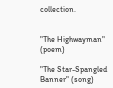collection.


"The Highwayman" (poem)

"The Star-Spangled Banner" (song)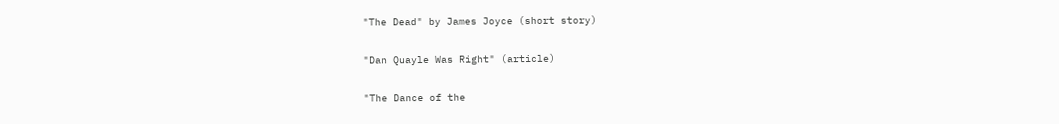"The Dead" by James Joyce (short story)

"Dan Quayle Was Right" (article)

"The Dance of the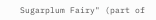Sugarplum Fairy" (part of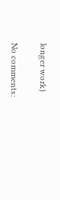longer work)

No comments: